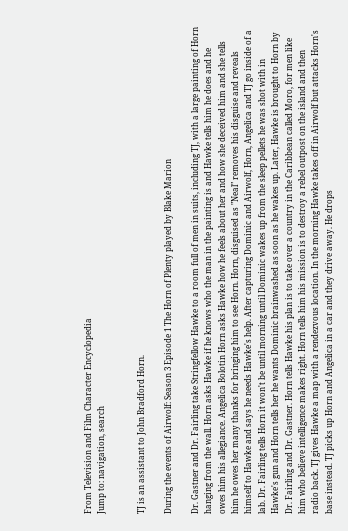From Television and Film Character Encyclopedia
Jump to: navigation, search


TJ is an assistant to John Bradford Horn.

During the events of Airwolf: Season 3 Episode 1 The Horn of Plenty played by Blake Marion

Dr. Gastner and Dr. Fairling take Stringfellow Hawke to a room full of men in suits, including TJ, with a large painting of Horn hanging from the wall. Horn asks Hawke if he knows who the man in the painting is and Hawke tells him he does and he owes him his allegiance. Angelica Bolotin Horn asks Hawke how he feels about her and how she deceived him and she tells him he owes her many thanks for bringing him to see Horn. Horn, disguised as "Neal" removes his disguise and reveals himself to Hawke and says he needs Hawke's help. After capturing Dominic and Airwolf, Horn, Angelica and TJ go inside of a lab. Dr. Fairling tells Horn it won't be until morning until Dominic wakes up from the sleep pellets he was shot with in Hawke's gun and Horn tells her he wants Dominic brainwashed as soon as he wakes up. Later, Hawke is brought to Horn by Dr. Fairling and Dr. Gastner. Horn tells Hawke his plan is to take over a country in the Caribbean called Moro, for men like him who believe intelligence makes right. Horn tells him his mission is to destroy a rebel outpost on the island and then radio back. TJ gives Hawke a map with a rendezvous location. In the morning Hawke takes off in Airwolf but attacks Horn's base instead. TJ picks up Horn and Angelica in a car and they drive away. He drops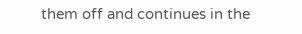them off and continues in the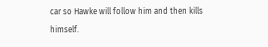car so Hawke will follow him and then kills himself.